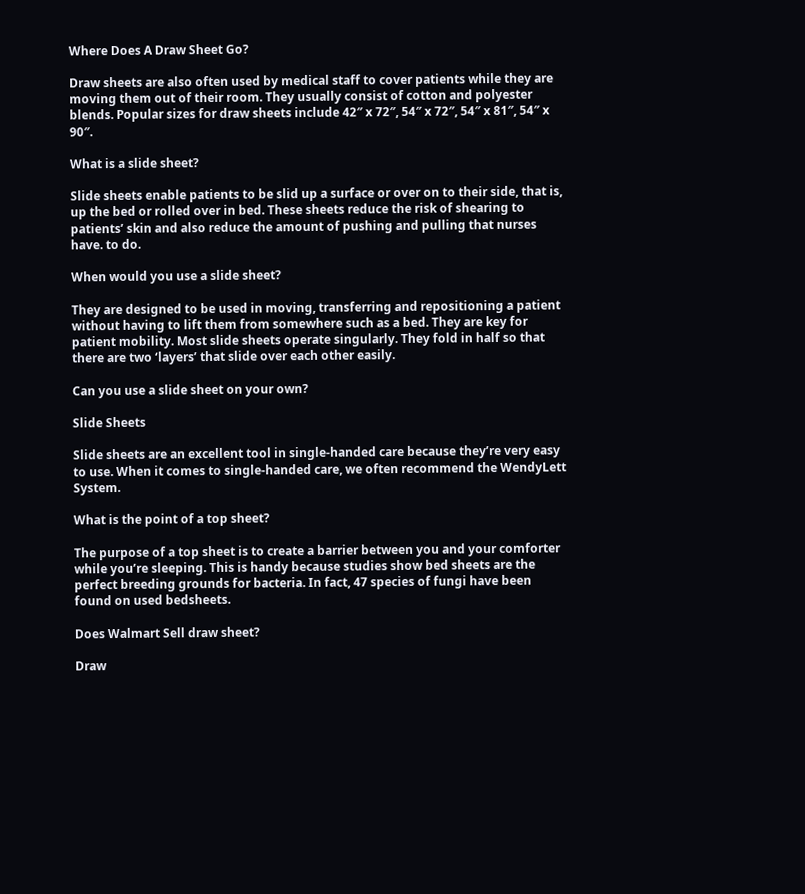Where Does A Draw Sheet Go?

Draw sheets are also often used by medical staff to cover patients while they are moving them out of their room. They usually consist of cotton and polyester blends. Popular sizes for draw sheets include 42″ x 72″, 54″ x 72″, 54″ x 81″, 54″ x 90″.

What is a slide sheet?

Slide sheets enable patients to be slid up a surface or over on to their side, that is, up the bed or rolled over in bed. These sheets reduce the risk of shearing to patients’ skin and also reduce the amount of pushing and pulling that nurses have. to do.

When would you use a slide sheet?

They are designed to be used in moving, transferring and repositioning a patient without having to lift them from somewhere such as a bed. They are key for patient mobility. Most slide sheets operate singularly. They fold in half so that there are two ‘layers’ that slide over each other easily.

Can you use a slide sheet on your own?

Slide Sheets

Slide sheets are an excellent tool in single-handed care because they’re very easy to use. When it comes to single-handed care, we often recommend the WendyLett System.

What is the point of a top sheet?

The purpose of a top sheet is to create a barrier between you and your comforter while you’re sleeping. This is handy because studies show bed sheets are the perfect breeding grounds for bacteria. In fact, 47 species of fungi have been found on used bedsheets.

Does Walmart Sell draw sheet?

Draw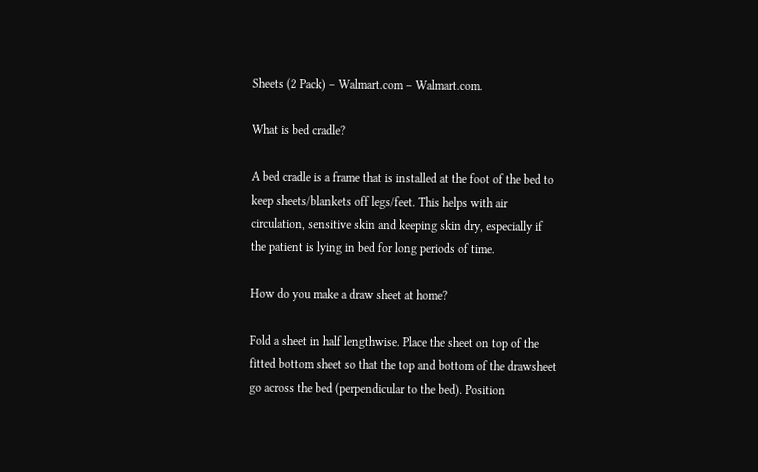Sheets (2 Pack) – Walmart.com – Walmart.com.

What is bed cradle?

A bed cradle is a frame that is installed at the foot of the bed to keep sheets/blankets off legs/feet. This helps with air circulation, sensitive skin and keeping skin dry, especially if the patient is lying in bed for long periods of time.

How do you make a draw sheet at home?

Fold a sheet in half lengthwise. Place the sheet on top of the fitted bottom sheet so that the top and bottom of the drawsheet go across the bed (perpendicular to the bed). Position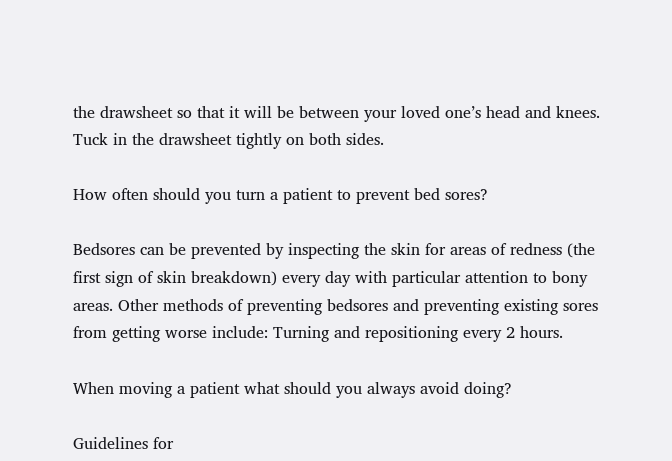the drawsheet so that it will be between your loved one’s head and knees. Tuck in the drawsheet tightly on both sides.

How often should you turn a patient to prevent bed sores?

Bedsores can be prevented by inspecting the skin for areas of redness (the first sign of skin breakdown) every day with particular attention to bony areas. Other methods of preventing bedsores and preventing existing sores from getting worse include: Turning and repositioning every 2 hours.

When moving a patient what should you always avoid doing?

Guidelines for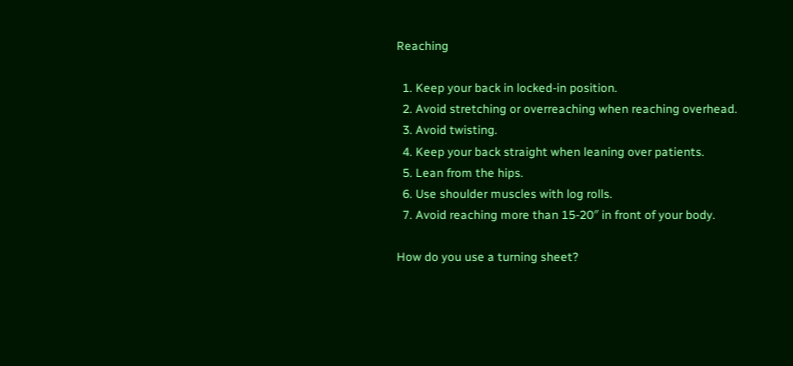Reaching

  1. Keep your back in locked-in position.
  2. Avoid stretching or overreaching when reaching overhead.
  3. Avoid twisting.
  4. Keep your back straight when leaning over patients.
  5. Lean from the hips.
  6. Use shoulder muscles with log rolls.
  7. Avoid reaching more than 15-20″ in front of your body.

How do you use a turning sheet?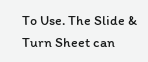To Use. The Slide & Turn Sheet can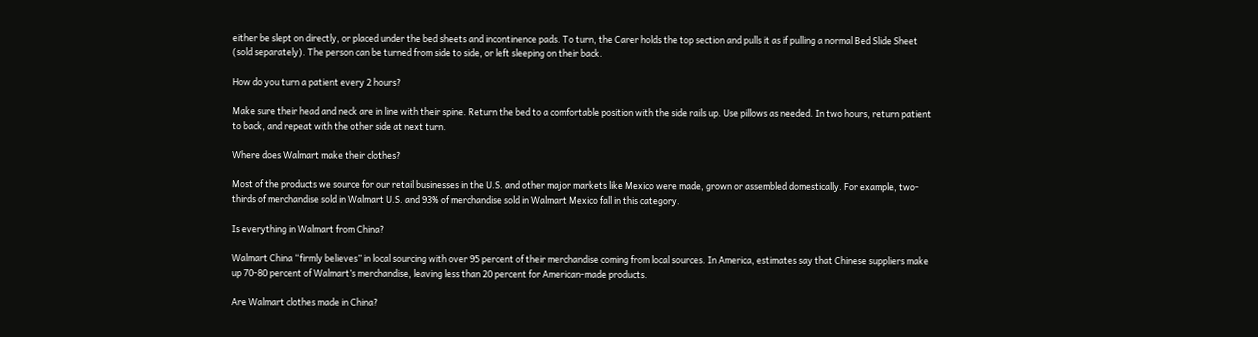either be slept on directly, or placed under the bed sheets and incontinence pads. To turn, the Carer holds the top section and pulls it as if pulling a normal Bed Slide Sheet (sold separately). The person can be turned from side to side, or left sleeping on their back.

How do you turn a patient every 2 hours?

Make sure their head and neck are in line with their spine. Return the bed to a comfortable position with the side rails up. Use pillows as needed. In two hours, return patient to back, and repeat with the other side at next turn.

Where does Walmart make their clothes?

Most of the products we source for our retail businesses in the U.S. and other major markets like Mexico were made, grown or assembled domestically. For example, two-thirds of merchandise sold in Walmart U.S. and 93% of merchandise sold in Walmart Mexico fall in this category.

Is everything in Walmart from China?

Walmart China “firmly believes” in local sourcing with over 95 percent of their merchandise coming from local sources. In America, estimates say that Chinese suppliers make up 70-80 percent of Walmart’s merchandise, leaving less than 20 percent for American-made products.

Are Walmart clothes made in China?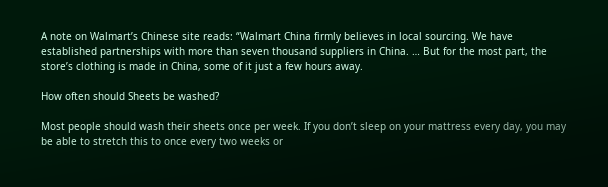A note on Walmart’s Chinese site reads: “Walmart China firmly believes in local sourcing. We have established partnerships with more than seven thousand suppliers in China. … But for the most part, the store’s clothing is made in China, some of it just a few hours away.

How often should Sheets be washed?

Most people should wash their sheets once per week. If you don’t sleep on your mattress every day, you may be able to stretch this to once every two weeks or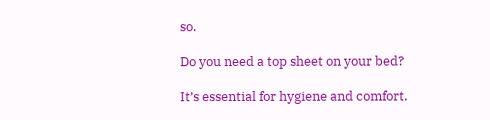so.

Do you need a top sheet on your bed?

It’s essential for hygiene and comfort.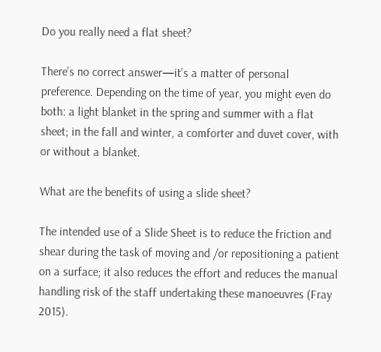Do you really need a flat sheet?

There’s no correct answer—it’s a matter of personal preference. Depending on the time of year, you might even do both: a light blanket in the spring and summer with a flat sheet; in the fall and winter, a comforter and duvet cover, with or without a blanket.

What are the benefits of using a slide sheet?

The intended use of a Slide Sheet is to reduce the friction and shear during the task of moving and /or repositioning a patient on a surface; it also reduces the effort and reduces the manual handling risk of the staff undertaking these manoeuvres (Fray 2015).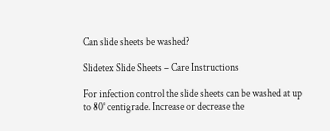Can slide sheets be washed?

Slidetex Slide Sheets – Care Instructions

For infection control the slide sheets can be washed at up to 80° centigrade. Increase or decrease the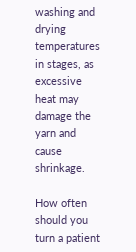washing and drying temperatures in stages, as excessive heat may damage the yarn and cause shrinkage.

How often should you turn a patient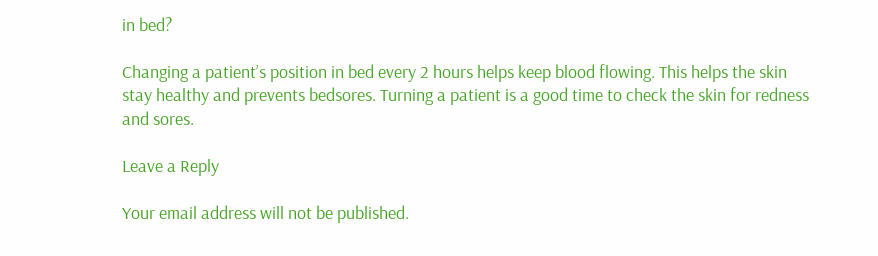in bed?

Changing a patient’s position in bed every 2 hours helps keep blood flowing. This helps the skin stay healthy and prevents bedsores. Turning a patient is a good time to check the skin for redness and sores.

Leave a Reply

Your email address will not be published.